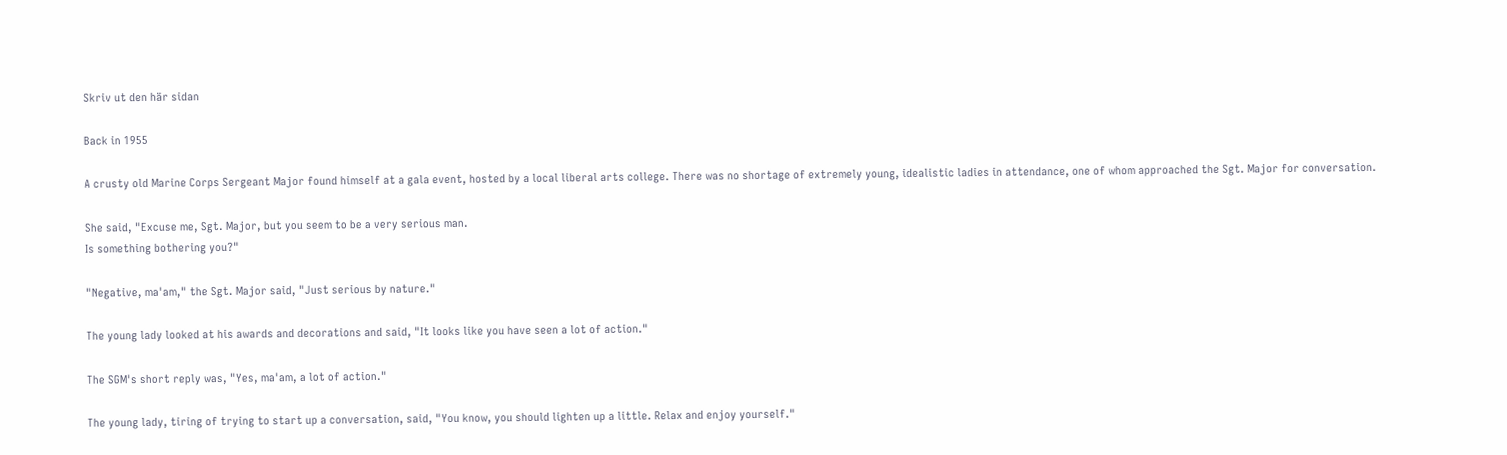Skriv ut den här sidan

Back in 1955

A crusty old Marine Corps Sergeant Major found himself at a gala event, hosted by a local liberal arts college. There was no shortage of extremely young, idealistic ladies in attendance, one of whom approached the Sgt. Major for conversation.

She said, "Excuse me, Sgt. Major, but you seem to be a very serious man.
Is something bothering you?"

"Negative, ma'am," the Sgt. Major said, "Just serious by nature."

The young lady looked at his awards and decorations and said, "It looks like you have seen a lot of action."

The SGM's short reply was, "Yes, ma'am, a lot of action."

The young lady, tiring of trying to start up a conversation, said, "You know, you should lighten up a little. Relax and enjoy yourself."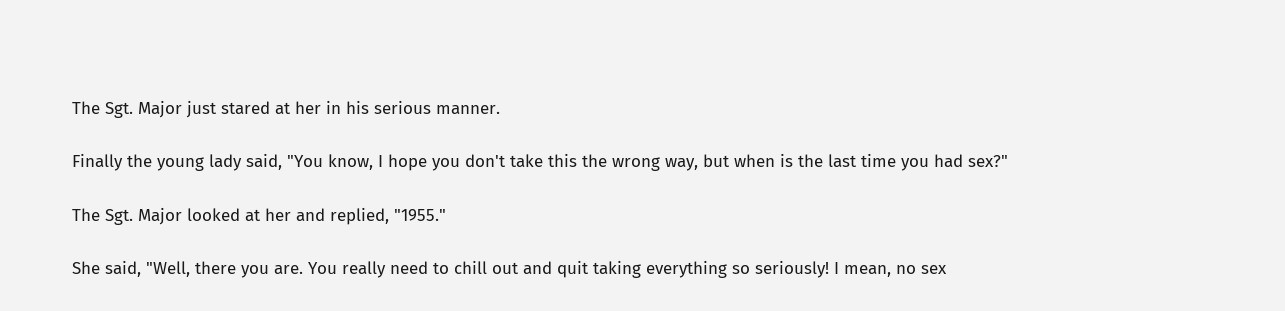The Sgt. Major just stared at her in his serious manner.

Finally the young lady said, "You know, I hope you don't take this the wrong way, but when is the last time you had sex?"

The Sgt. Major looked at her and replied, "1955."

She said, "Well, there you are. You really need to chill out and quit taking everything so seriously! I mean, no sex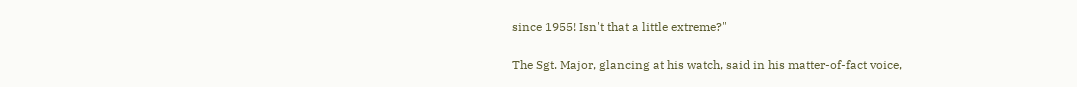since 1955! Isn't that a little extreme?"

The Sgt. Major, glancing at his watch, said in his matter-of-fact voice,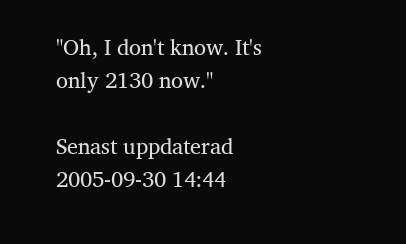"Oh, I don't know. It's only 2130 now."

Senast uppdaterad 2005-09-30 14:44